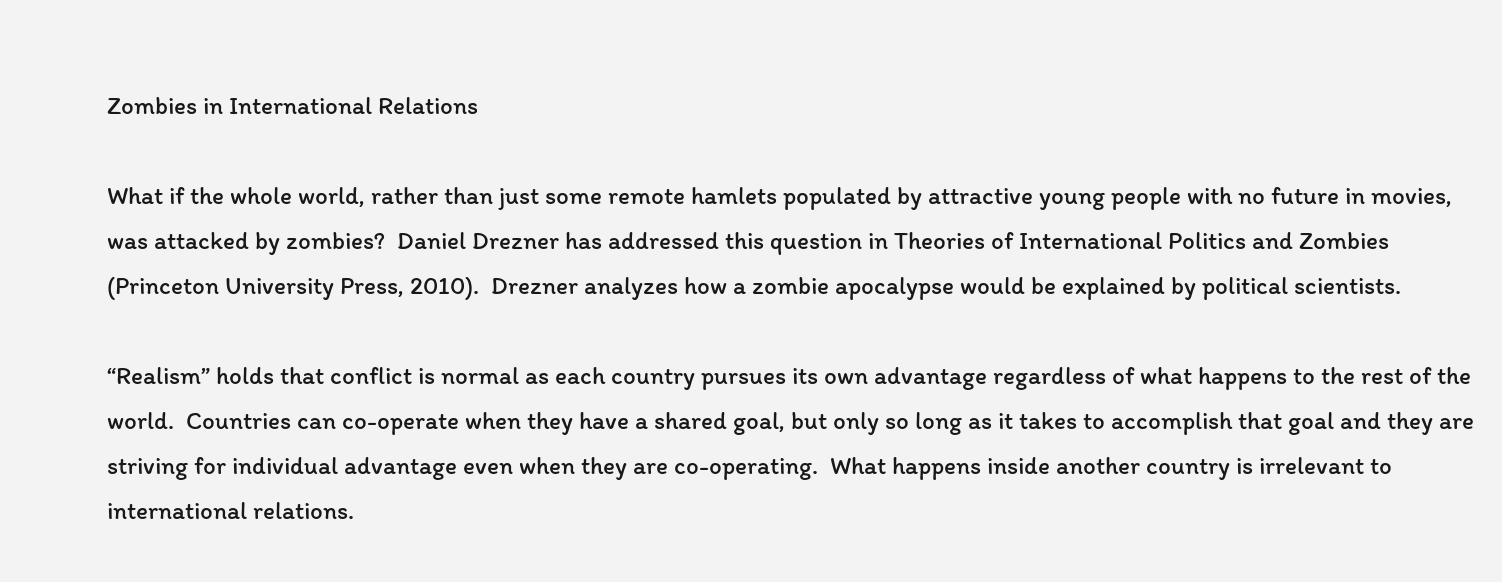Zombies in International Relations

What if the whole world, rather than just some remote hamlets populated by attractive young people with no future in movies, was attacked by zombies?  Daniel Drezner has addressed this question in Theories of International Politics and Zombies (Princeton University Press, 2010).  Drezner analyzes how a zombie apocalypse would be explained by political scientists.

“Realism” holds that conflict is normal as each country pursues its own advantage regardless of what happens to the rest of the world.  Countries can co-operate when they have a shared goal, but only so long as it takes to accomplish that goal and they are striving for individual advantage even when they are co-operating.  What happens inside another country is irrelevant to international relations.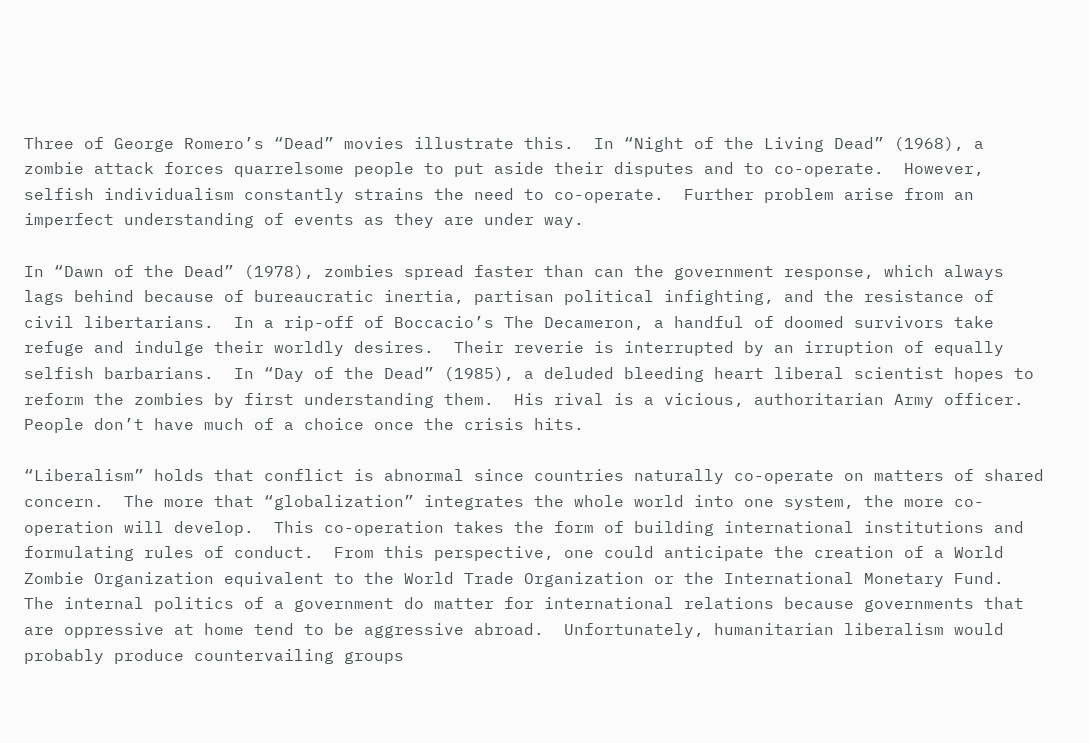Three of George Romero’s “Dead” movies illustrate this.  In “Night of the Living Dead” (1968), a zombie attack forces quarrelsome people to put aside their disputes and to co-operate.  However, selfish individualism constantly strains the need to co-operate.  Further problem arise from an imperfect understanding of events as they are under way.

In “Dawn of the Dead” (1978), zombies spread faster than can the government response, which always lags behind because of bureaucratic inertia, partisan political infighting, and the resistance of civil libertarians.  In a rip-off of Boccacio’s The Decameron, a handful of doomed survivors take refuge and indulge their worldly desires.  Their reverie is interrupted by an irruption of equally selfish barbarians.  In “Day of the Dead” (1985), a deluded bleeding heart liberal scientist hopes to reform the zombies by first understanding them.  His rival is a vicious, authoritarian Army officer.  People don’t have much of a choice once the crisis hits.

“Liberalism” holds that conflict is abnormal since countries naturally co-operate on matters of shared concern.  The more that “globalization” integrates the whole world into one system, the more co-operation will develop.  This co-operation takes the form of building international institutions and formulating rules of conduct.  From this perspective, one could anticipate the creation of a World Zombie Organization equivalent to the World Trade Organization or the International Monetary Fund.  The internal politics of a government do matter for international relations because governments that are oppressive at home tend to be aggressive abroad.  Unfortunately, humanitarian liberalism would probably produce countervailing groups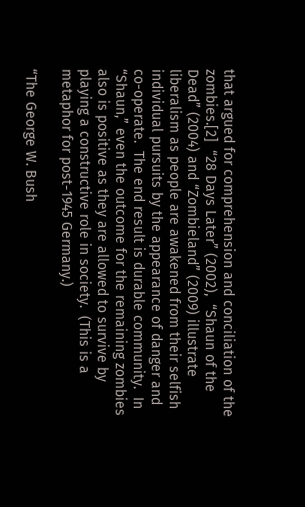that argued for comprehension and conciliation of the zombies.[2]  “28 Days Later” (2002),  “Shaun of the Dead” (2004) and “Zombieland” (2009) illustrate liberalism as people are awakened from their selfish individual pursuits by the appearance of danger and co-operate.  The end result is durable community.  In “Shaun,” even the outcome for the remaining zombies also is positive as they are allowed to survive by playing a constructive role in society.  (This is a metaphor for post-1945 Germany.)

“The George W. Bush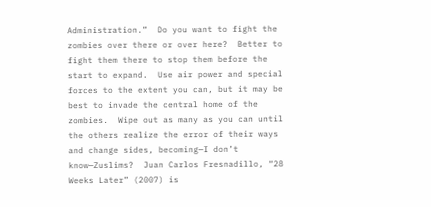Administration.”  Do you want to fight the zombies over there or over here?  Better to fight them there to stop them before the start to expand.  Use air power and special forces to the extent you can, but it may be best to invade the central home of the zombies.  Wipe out as many as you can until the others realize the error of their ways and change sides, becoming—I don’t know—Zuslims?  Juan Carlos Fresnadillo, “28 Weeks Later” (2007) is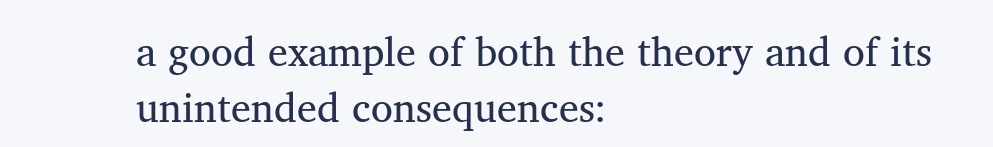a good example of both the theory and of its unintended consequences: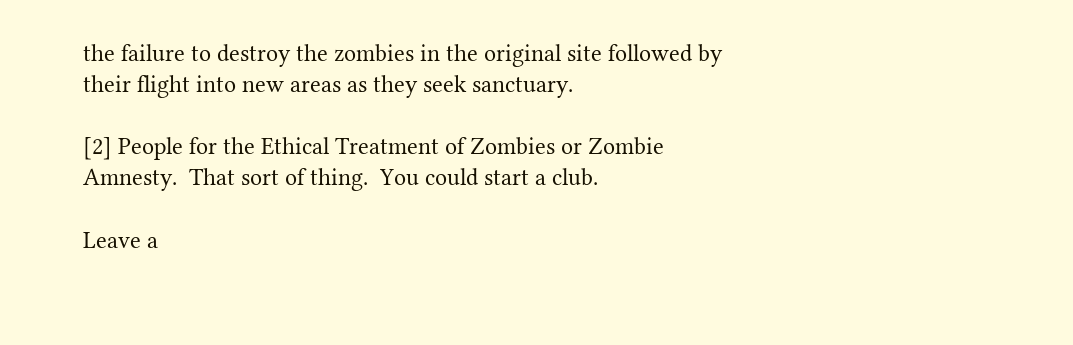the failure to destroy the zombies in the original site followed by their flight into new areas as they seek sanctuary.

[2] People for the Ethical Treatment of Zombies or Zombie Amnesty.  That sort of thing.  You could start a club.

Leave a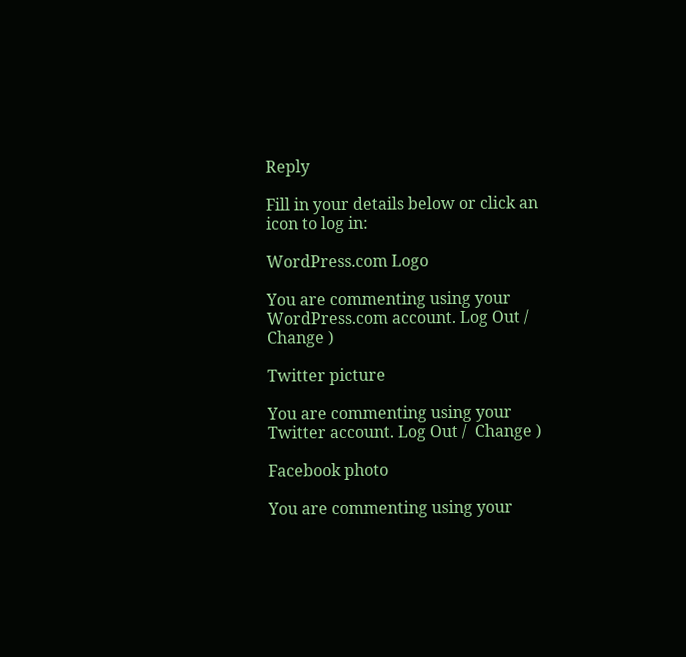Reply

Fill in your details below or click an icon to log in:

WordPress.com Logo

You are commenting using your WordPress.com account. Log Out /  Change )

Twitter picture

You are commenting using your Twitter account. Log Out /  Change )

Facebook photo

You are commenting using your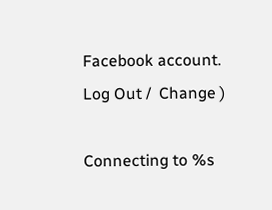Facebook account. Log Out /  Change )

Connecting to %s